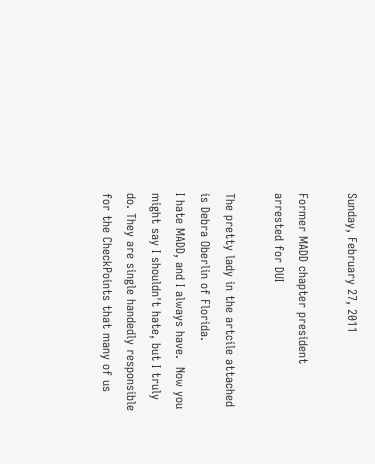Sunday, February 27, 2011

Former MADD chapter president arrested for DUI

The pretty lady in the artcile attached is Debra Oberlin of Florida.
I hate MADD, and I always have.  Now you might say I shouldn't hate, but I truly do. They are single handedly responsible for the CheckPoints that many of us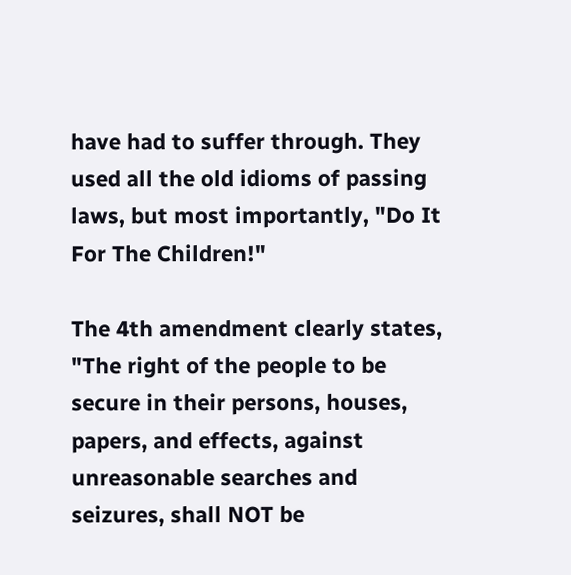have had to suffer through. They used all the old idioms of passing laws, but most importantly, "Do It For The Children!"

The 4th amendment clearly states, "The right of the people to be secure in their persons, houses, papers, and effects, against unreasonable searches and seizures, shall NOT be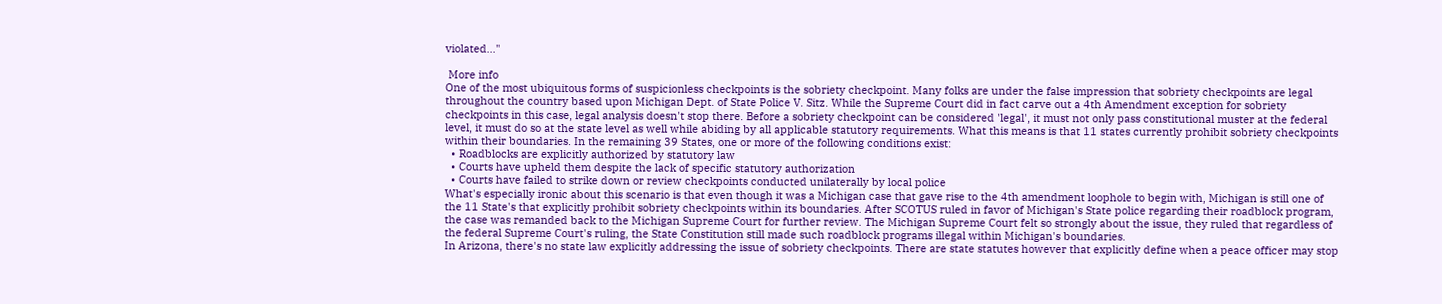violated..."

 More info
One of the most ubiquitous forms of suspicionless checkpoints is the sobriety checkpoint. Many folks are under the false impression that sobriety checkpoints are legal throughout the country based upon Michigan Dept. of State Police V. Sitz. While the Supreme Court did in fact carve out a 4th Amendment exception for sobriety checkpoints in this case, legal analysis doesn't stop there. Before a sobriety checkpoint can be considered 'legal', it must not only pass constitutional muster at the federal level, it must do so at the state level as well while abiding by all applicable statutory requirements. What this means is that 11 states currently prohibit sobriety checkpoints within their boundaries. In the remaining 39 States, one or more of the following conditions exist:
  • Roadblocks are explicitly authorized by statutory law
  • Courts have upheld them despite the lack of specific statutory authorization
  • Courts have failed to strike down or review checkpoints conducted unilaterally by local police
What's especially ironic about this scenario is that even though it was a Michigan case that gave rise to the 4th amendment loophole to begin with, Michigan is still one of the 11 State's that explicitly prohibit sobriety checkpoints within its boundaries. After SCOTUS ruled in favor of Michigan's State police regarding their roadblock program, the case was remanded back to the Michigan Supreme Court for further review. The Michigan Supreme Court felt so strongly about the issue, they ruled that regardless of the federal Supreme Court's ruling, the State Constitution still made such roadblock programs illegal within Michigan's boundaries.
In Arizona, there's no state law explicitly addressing the issue of sobriety checkpoints. There are state statutes however that explicitly define when a peace officer may stop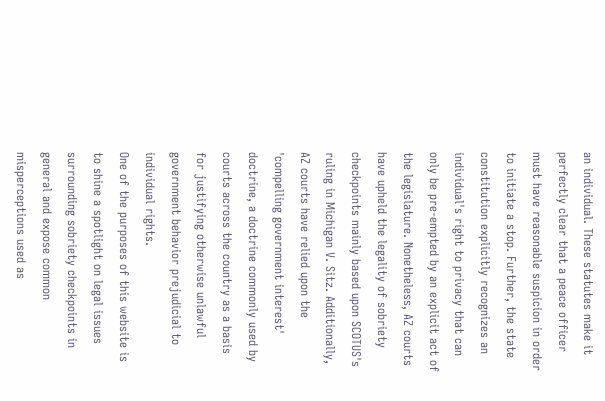an individual. These statutes make it perfectly clear that a peace officer must have reasonable suspicion in order to initiate a stop. Further, the state constitution explicitly recognizes an individual's right to privacy that can only be pre-empted by an explicit act of the legislature. Nonetheless, AZ courts have upheld the legality of sobriety checkpoints mainly based upon SCOTUS's ruling in Michigan V. Sitz. Additionally, AZ courts have relied upon the 'compelling government interest' doctrine, a doctrine commonly used by courts across the country as a basis for justifying otherwise unlawful government behavior prejudicial to individual rights.
One of the purposes of this website is to shine a spotlight on legal issues surrounding sobriety checkpoints in general and expose common misperceptions used as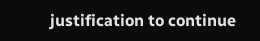justification to continue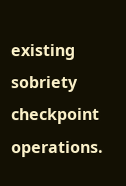existing sobriety checkpoint operations.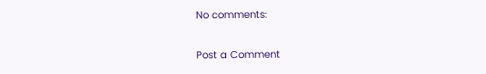No comments:

Post a Comment